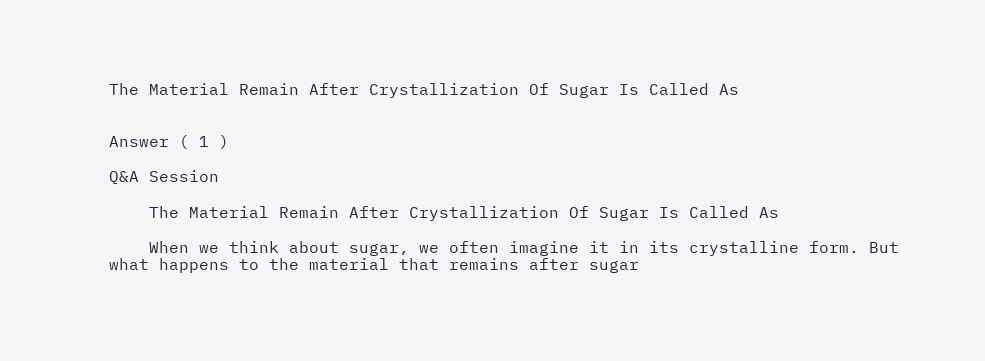The Material Remain After Crystallization Of Sugar Is Called As


Answer ( 1 )

Q&A Session

    The Material Remain After Crystallization Of Sugar Is Called As

    When we think about sugar, we often imagine it in its crystalline form. But what happens to the material that remains after sugar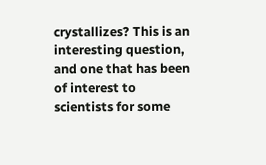crystallizes? This is an interesting question, and one that has been of interest to scientists for some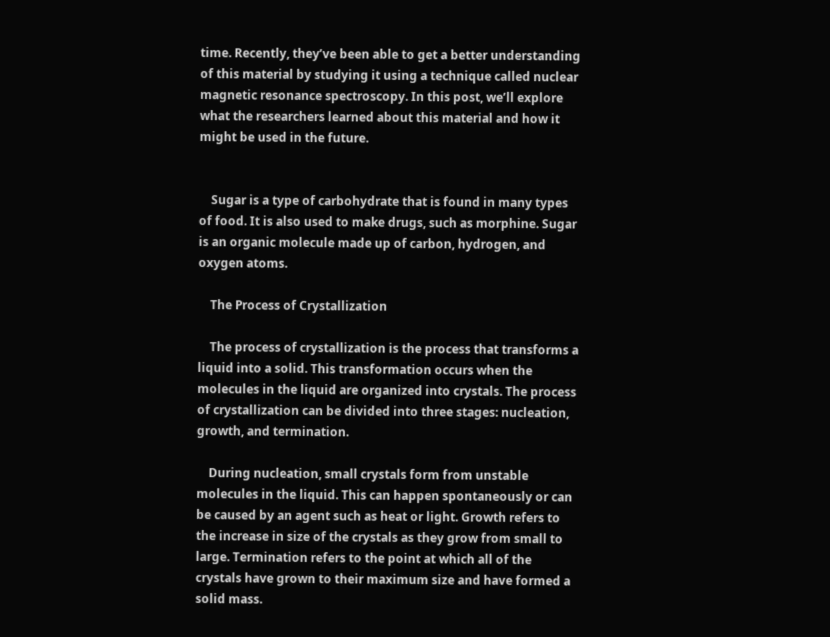time. Recently, they’ve been able to get a better understanding of this material by studying it using a technique called nuclear magnetic resonance spectroscopy. In this post, we’ll explore what the researchers learned about this material and how it might be used in the future.


    Sugar is a type of carbohydrate that is found in many types of food. It is also used to make drugs, such as morphine. Sugar is an organic molecule made up of carbon, hydrogen, and oxygen atoms.

    The Process of Crystallization

    The process of crystallization is the process that transforms a liquid into a solid. This transformation occurs when the molecules in the liquid are organized into crystals. The process of crystallization can be divided into three stages: nucleation, growth, and termination.

    During nucleation, small crystals form from unstable molecules in the liquid. This can happen spontaneously or can be caused by an agent such as heat or light. Growth refers to the increase in size of the crystals as they grow from small to large. Termination refers to the point at which all of the crystals have grown to their maximum size and have formed a solid mass.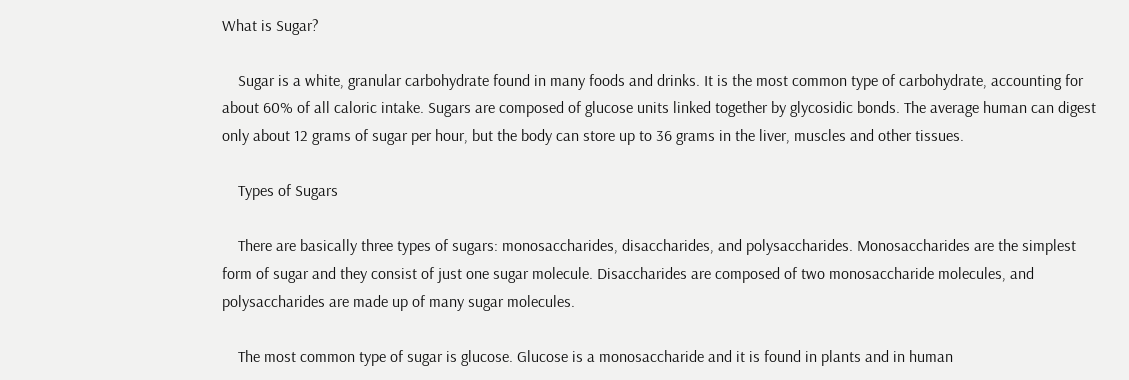What is Sugar?

    Sugar is a white, granular carbohydrate found in many foods and drinks. It is the most common type of carbohydrate, accounting for about 60% of all caloric intake. Sugars are composed of glucose units linked together by glycosidic bonds. The average human can digest only about 12 grams of sugar per hour, but the body can store up to 36 grams in the liver, muscles and other tissues.

    Types of Sugars

    There are basically three types of sugars: monosaccharides, disaccharides, and polysaccharides. Monosaccharides are the simplest form of sugar and they consist of just one sugar molecule. Disaccharides are composed of two monosaccharide molecules, and polysaccharides are made up of many sugar molecules.

    The most common type of sugar is glucose. Glucose is a monosaccharide and it is found in plants and in human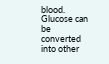blood. Glucose can be converted into other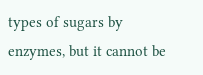types of sugars by enzymes, but it cannot be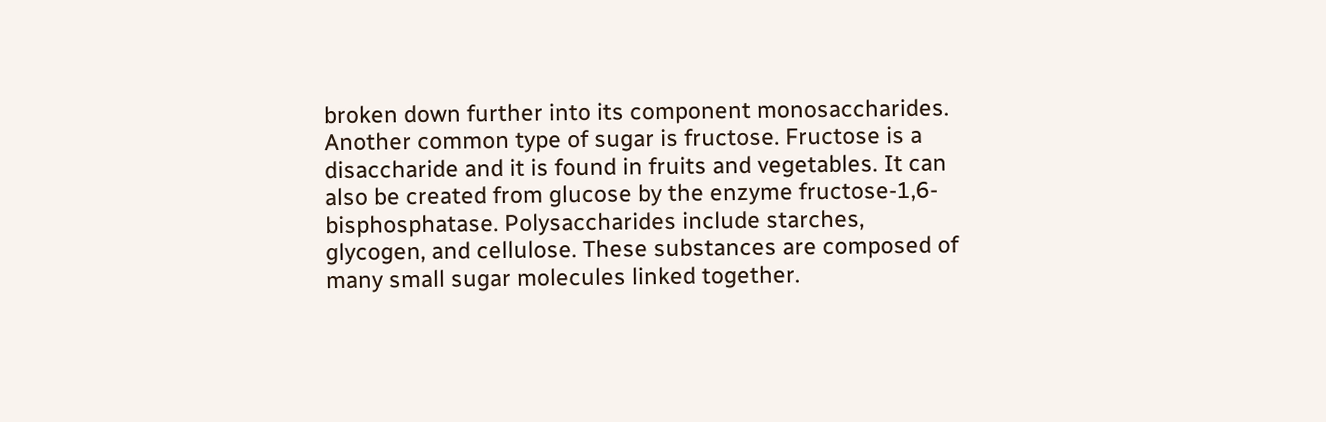broken down further into its component monosaccharides. Another common type of sugar is fructose. Fructose is a disaccharide and it is found in fruits and vegetables. It can also be created from glucose by the enzyme fructose-1,6-bisphosphatase. Polysaccharides include starches, glycogen, and cellulose. These substances are composed of many small sugar molecules linked together.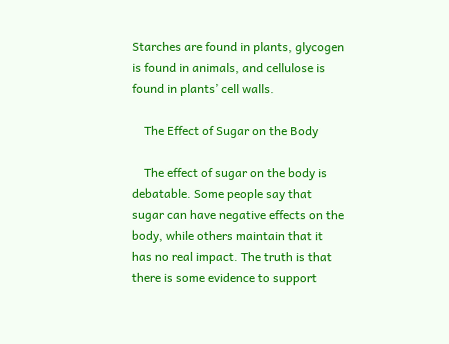Starches are found in plants, glycogen is found in animals, and cellulose is found in plants’ cell walls.

    The Effect of Sugar on the Body

    The effect of sugar on the body is debatable. Some people say that sugar can have negative effects on the body, while others maintain that it has no real impact. The truth is that there is some evidence to support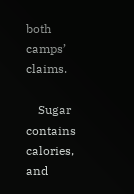both camps’ claims.

    Sugar contains calories, and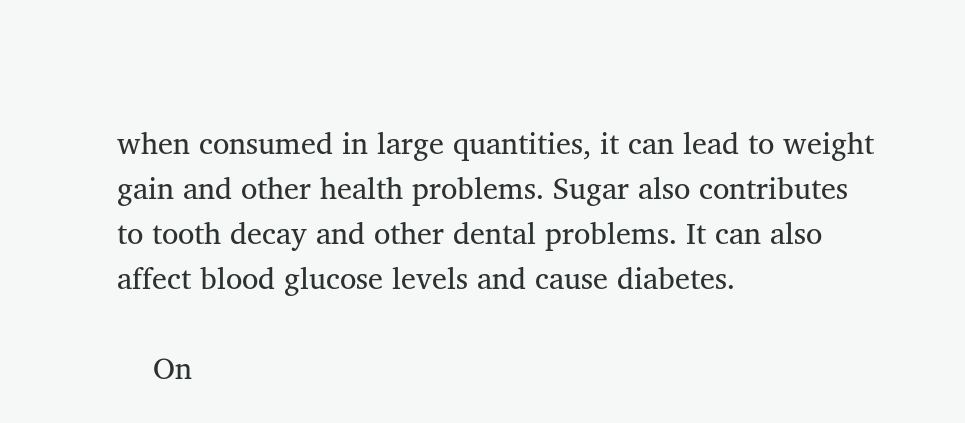when consumed in large quantities, it can lead to weight gain and other health problems. Sugar also contributes to tooth decay and other dental problems. It can also affect blood glucose levels and cause diabetes.

    On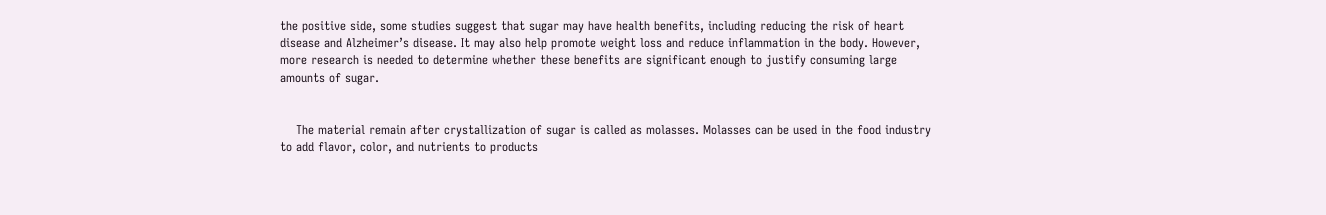the positive side, some studies suggest that sugar may have health benefits, including reducing the risk of heart disease and Alzheimer’s disease. It may also help promote weight loss and reduce inflammation in the body. However, more research is needed to determine whether these benefits are significant enough to justify consuming large amounts of sugar.


    The material remain after crystallization of sugar is called as molasses. Molasses can be used in the food industry to add flavor, color, and nutrients to products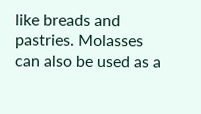like breads and pastries. Molasses can also be used as a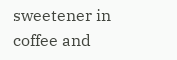sweetener in coffee and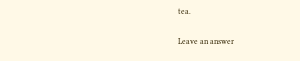tea.

Leave an answer